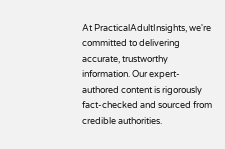At PracticalAdultInsights, we're committed to delivering accurate, trustworthy information. Our expert-authored content is rigorously fact-checked and sourced from credible authorities.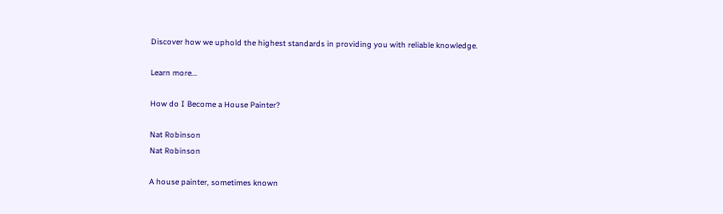Discover how we uphold the highest standards in providing you with reliable knowledge.

Learn more...

How do I Become a House Painter?

Nat Robinson
Nat Robinson

A house painter, sometimes known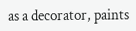as a decorator, paints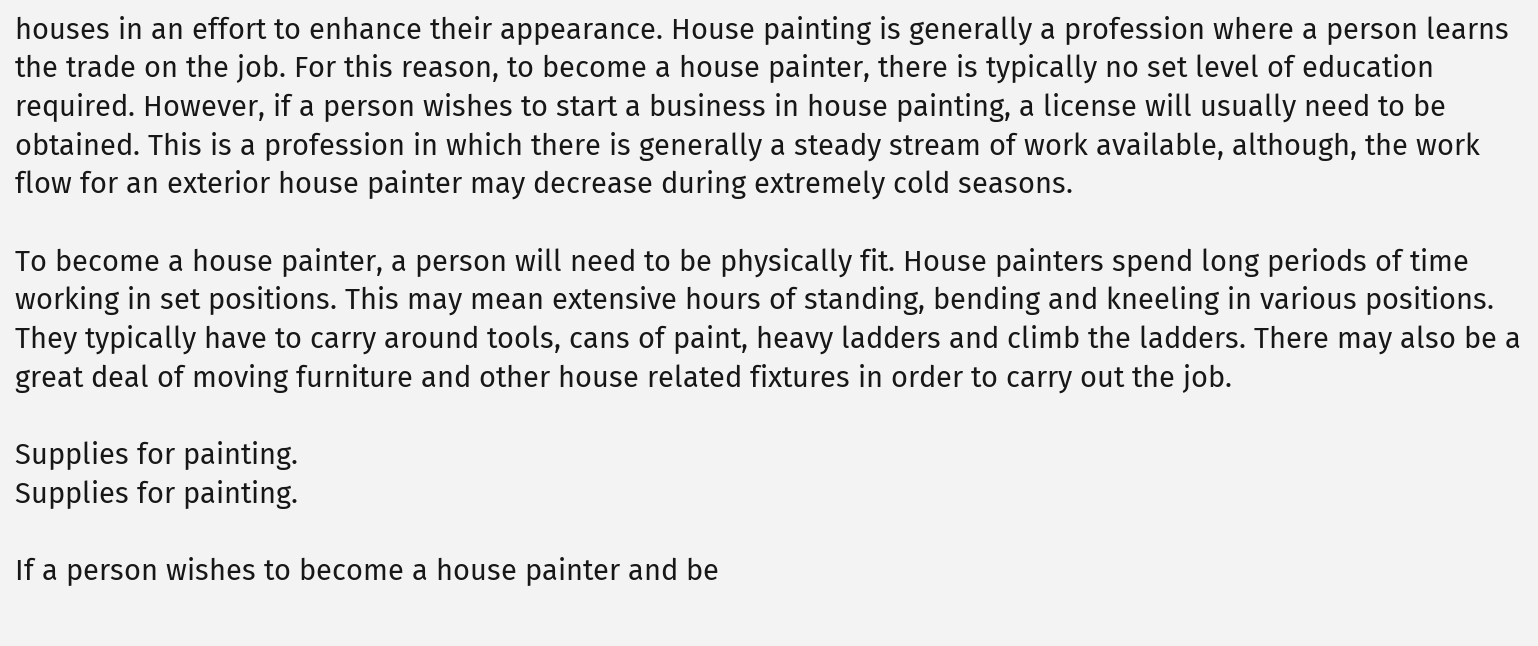houses in an effort to enhance their appearance. House painting is generally a profession where a person learns the trade on the job. For this reason, to become a house painter, there is typically no set level of education required. However, if a person wishes to start a business in house painting, a license will usually need to be obtained. This is a profession in which there is generally a steady stream of work available, although, the work flow for an exterior house painter may decrease during extremely cold seasons.

To become a house painter, a person will need to be physically fit. House painters spend long periods of time working in set positions. This may mean extensive hours of standing, bending and kneeling in various positions. They typically have to carry around tools, cans of paint, heavy ladders and climb the ladders. There may also be a great deal of moving furniture and other house related fixtures in order to carry out the job.

Supplies for painting.
Supplies for painting.

If a person wishes to become a house painter and be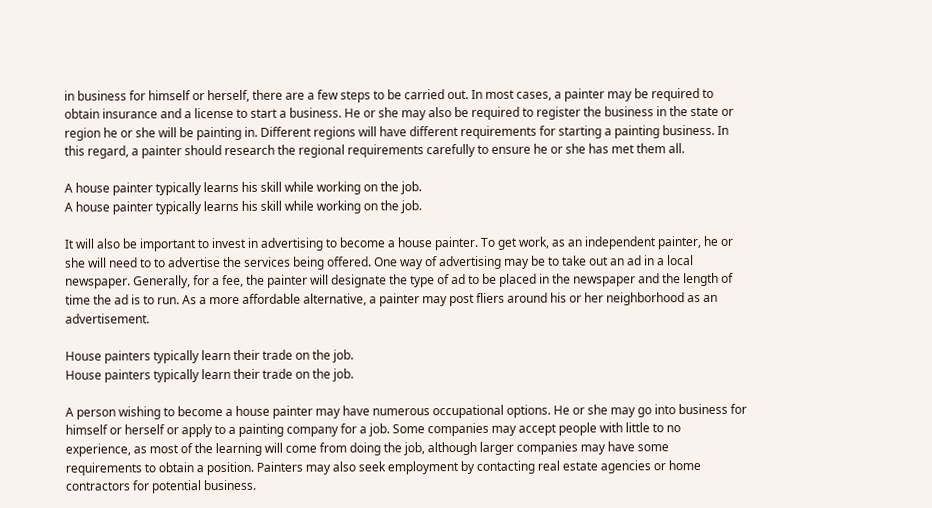in business for himself or herself, there are a few steps to be carried out. In most cases, a painter may be required to obtain insurance and a license to start a business. He or she may also be required to register the business in the state or region he or she will be painting in. Different regions will have different requirements for starting a painting business. In this regard, a painter should research the regional requirements carefully to ensure he or she has met them all.

A house painter typically learns his skill while working on the job.
A house painter typically learns his skill while working on the job.

It will also be important to invest in advertising to become a house painter. To get work, as an independent painter, he or she will need to to advertise the services being offered. One way of advertising may be to take out an ad in a local newspaper. Generally, for a fee, the painter will designate the type of ad to be placed in the newspaper and the length of time the ad is to run. As a more affordable alternative, a painter may post fliers around his or her neighborhood as an advertisement.

House painters typically learn their trade on the job.
House painters typically learn their trade on the job.

A person wishing to become a house painter may have numerous occupational options. He or she may go into business for himself or herself or apply to a painting company for a job. Some companies may accept people with little to no experience, as most of the learning will come from doing the job, although larger companies may have some requirements to obtain a position. Painters may also seek employment by contacting real estate agencies or home contractors for potential business.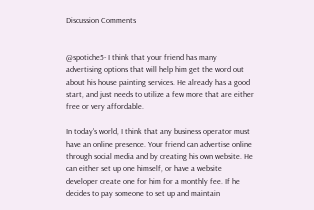Discussion Comments


@spotiche5- I think that your friend has many advertising options that will help him get the word out about his house painting services. He already has a good start, and just needs to utilize a few more that are either free or very affordable.

In today's world, I think that any business operator must have an online presence. Your friend can advertise online through social media and by creating his own website. He can either set up one himself, or have a website developer create one for him for a monthly fee. If he decides to pay someone to set up and maintain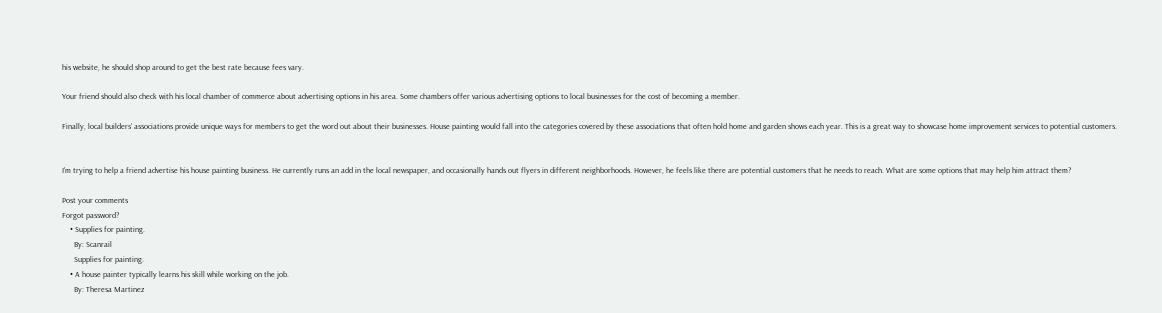his website, he should shop around to get the best rate because fees vary.

Your friend should also check with his local chamber of commerce about advertising options in his area. Some chambers offer various advertising options to local businesses for the cost of becoming a member.

Finally, local builders' associations provide unique ways for members to get the word out about their businesses. House painting would fall into the categories covered by these associations that often hold home and garden shows each year. This is a great way to showcase home improvement services to potential customers.


I'm trying to help a friend advertise his house painting business. He currently runs an add in the local newspaper, and occasionally hands out flyers in different neighborhoods. However, he feels like there are potential customers that he needs to reach. What are some options that may help him attract them?

Post your comments
Forgot password?
    • Supplies for painting.
      By: Scanrail
      Supplies for painting.
    • A house painter typically learns his skill while working on the job.
      By: Theresa Martinez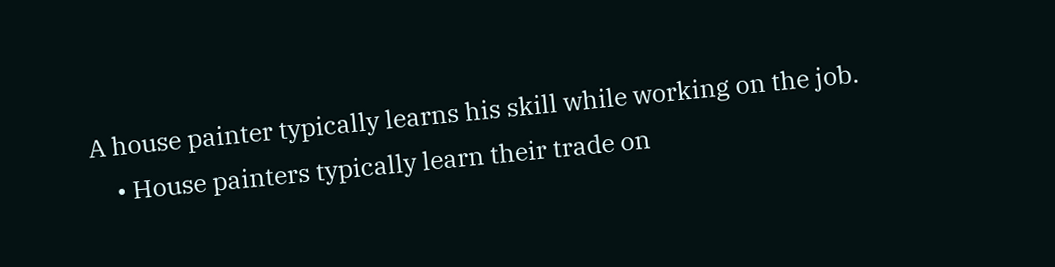A house painter typically learns his skill while working on the job.
    • House painters typically learn their trade on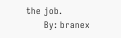the job.
      By: branex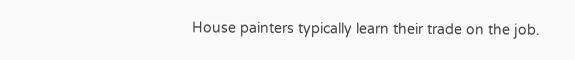House painters typically learn their trade on the job.